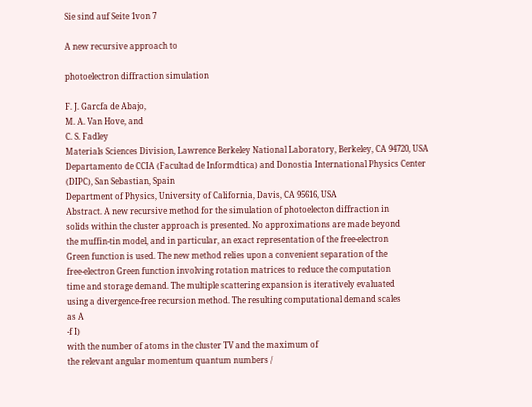Sie sind auf Seite 1von 7

A new recursive approach to

photoelectron diffraction simulation

F. J. Garcfa de Abajo,
M. A. Van Hove, and
C. S. Fadley
Materials Sciences Division, Lawrence Berkeley National Laboratory, Berkeley, CA 94720, USA
Departamento de CCIA (Facultad de Informdtica) and Donostia International Physics Center
(DIPC), San Sebastian, Spain
Department of Physics, University of California, Davis, CA 95616, USA
Abstract. A new recursive method for the simulation of photoelecton diffraction in
solids within the cluster approach is presented. No approximations are made beyond
the muffin-tin model, and in particular, an exact representation of the free-electron
Green function is used. The new method relies upon a convenient separation of the
free-electron Green function involving rotation matrices to reduce the computation
time and storage demand. The multiple scattering expansion is iteratively evaluated
using a divergence-free recursion method. The resulting computational demand scales
as A
-f I)
with the number of atoms in the cluster TV and the maximum of
the relevant angular momentum quantum numbers /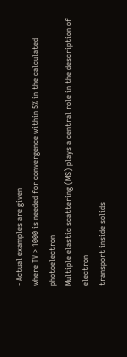- Actual examples are given
where TV > 1000 is needed for convergence within 5% in the calculated photoelectron
Multiple elastic scattering (MS) plays a central role in the description of electron
transport inside solids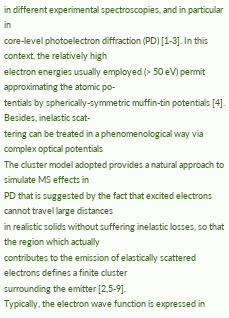in different experimental spectroscopies, and in particular in
core-level photoelectron diffraction (PD) [1-3]. In this context, the relatively high
electron energies usually employed (> 50 eV) permit approximating the atomic po-
tentials by spherically-symmetric muffin-tin potentials [4]. Besides, inelastic scat-
tering can be treated in a phenomenological way via complex optical potentials
The cluster model adopted provides a natural approach to simulate MS effects in
PD that is suggested by the fact that excited electrons cannot travel large distances
in realistic solids without suffering inelastic losses, so that the region which actually
contributes to the emission of elastically scattered electrons defines a finite cluster
surrounding the emitter [2,5-9].
Typically, the electron wave function is expressed in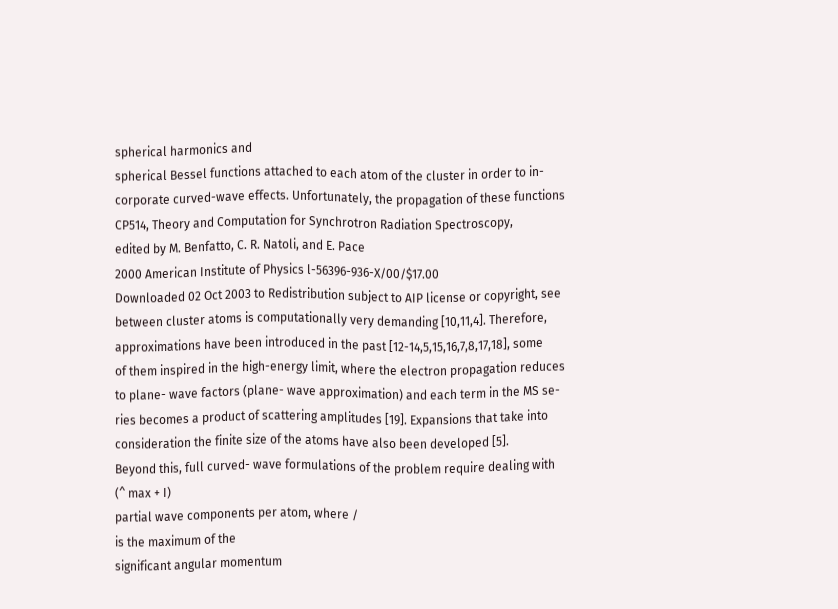spherical harmonics and
spherical Bessel functions attached to each atom of the cluster in order to in-
corporate curved-wave effects. Unfortunately, the propagation of these functions
CP514, Theory and Computation for Synchrotron Radiation Spectroscopy,
edited by M. Benfatto, C. R. Natoli, and E. Pace
2000 American Institute of Physics l-56396-936-X/00/$17.00
Downloaded 02 Oct 2003 to Redistribution subject to AIP license or copyright, see
between cluster atoms is computationally very demanding [10,11,4]. Therefore,
approximations have been introduced in the past [12-14,5,15,16,7,8,17,18], some
of them inspired in the high-energy limit, where the electron propagation reduces
to plane- wave factors (plane- wave approximation) and each term in the MS se-
ries becomes a product of scattering amplitudes [19]. Expansions that take into
consideration the finite size of the atoms have also been developed [5].
Beyond this, full curved- wave formulations of the problem require dealing with
(^ max + I)
partial wave components per atom, where /
is the maximum of the
significant angular momentum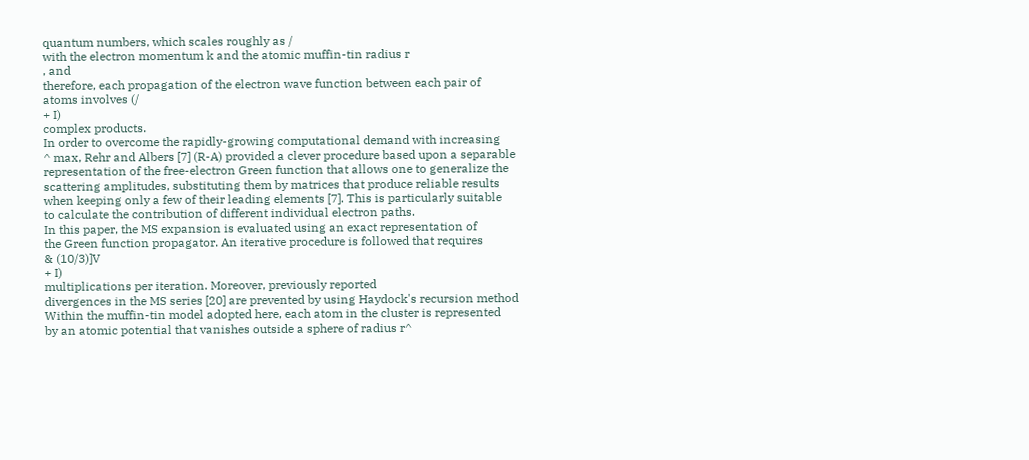quantum numbers, which scales roughly as /
with the electron momentum k and the atomic muffin-tin radius r
, and
therefore, each propagation of the electron wave function between each pair of
atoms involves (/
+ I)
complex products.
In order to overcome the rapidly-growing computational demand with increasing
^ max, Rehr and Albers [7] (R-A) provided a clever procedure based upon a separable
representation of the free-electron Green function that allows one to generalize the
scattering amplitudes, substituting them by matrices that produce reliable results
when keeping only a few of their leading elements [7]. This is particularly suitable
to calculate the contribution of different individual electron paths.
In this paper, the MS expansion is evaluated using an exact representation of
the Green function propagator. An iterative procedure is followed that requires
& (10/3)]V
+ I)
multiplications per iteration. Moreover, previously reported
divergences in the MS series [20] are prevented by using Haydock's recursion method
Within the muffin-tin model adopted here, each atom in the cluster is represented
by an atomic potential that vanishes outside a sphere of radius r^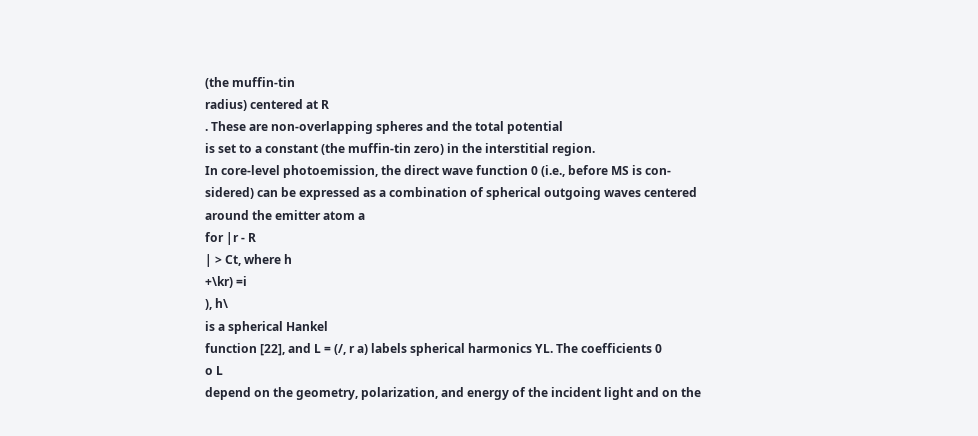(the muffin-tin
radius) centered at R
. These are non-overlapping spheres and the total potential
is set to a constant (the muffin-tin zero) in the interstitial region.
In core-level photoemission, the direct wave function 0 (i.e., before MS is con-
sidered) can be expressed as a combination of spherical outgoing waves centered
around the emitter atom a
for |r - R
| > Ct, where h
+\kr) =i
), h\
is a spherical Hankel
function [22], and L = (/, r a) labels spherical harmonics YL. The coefficients 0
o L
depend on the geometry, polarization, and energy of the incident light and on the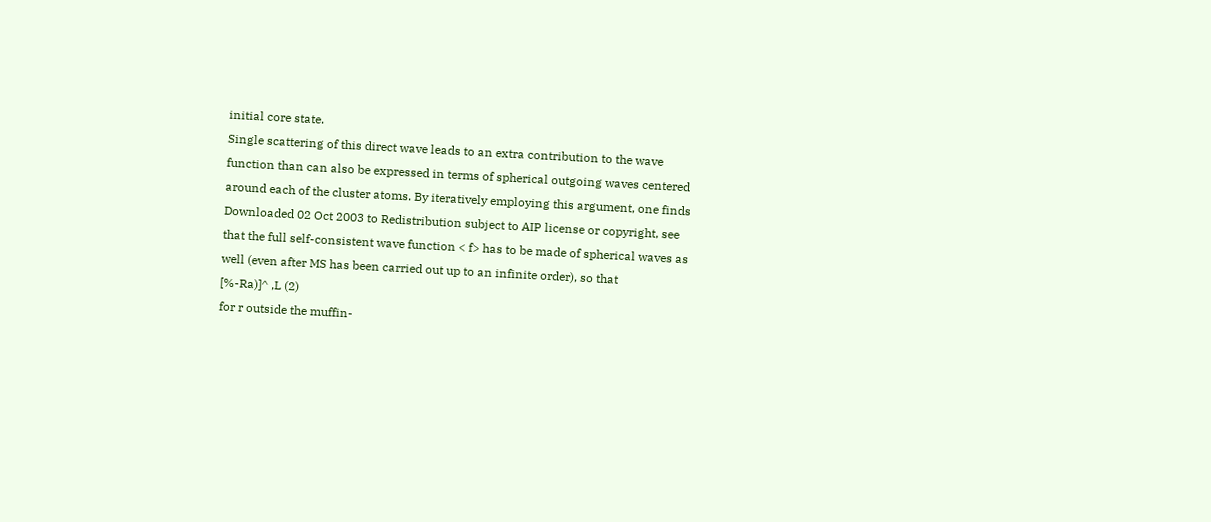initial core state.
Single scattering of this direct wave leads to an extra contribution to the wave
function than can also be expressed in terms of spherical outgoing waves centered
around each of the cluster atoms. By iteratively employing this argument, one finds
Downloaded 02 Oct 2003 to Redistribution subject to AIP license or copyright, see
that the full self-consistent wave function < f> has to be made of spherical waves as
well (even after MS has been carried out up to an infinite order), so that
[%-Ra)]^ ,L (2)
for r outside the muffin-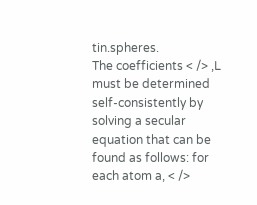tin.spheres.
The coefficients < /> ,L must be determined self-consistently by solving a secular
equation that can be found as follows: for each atom a, < />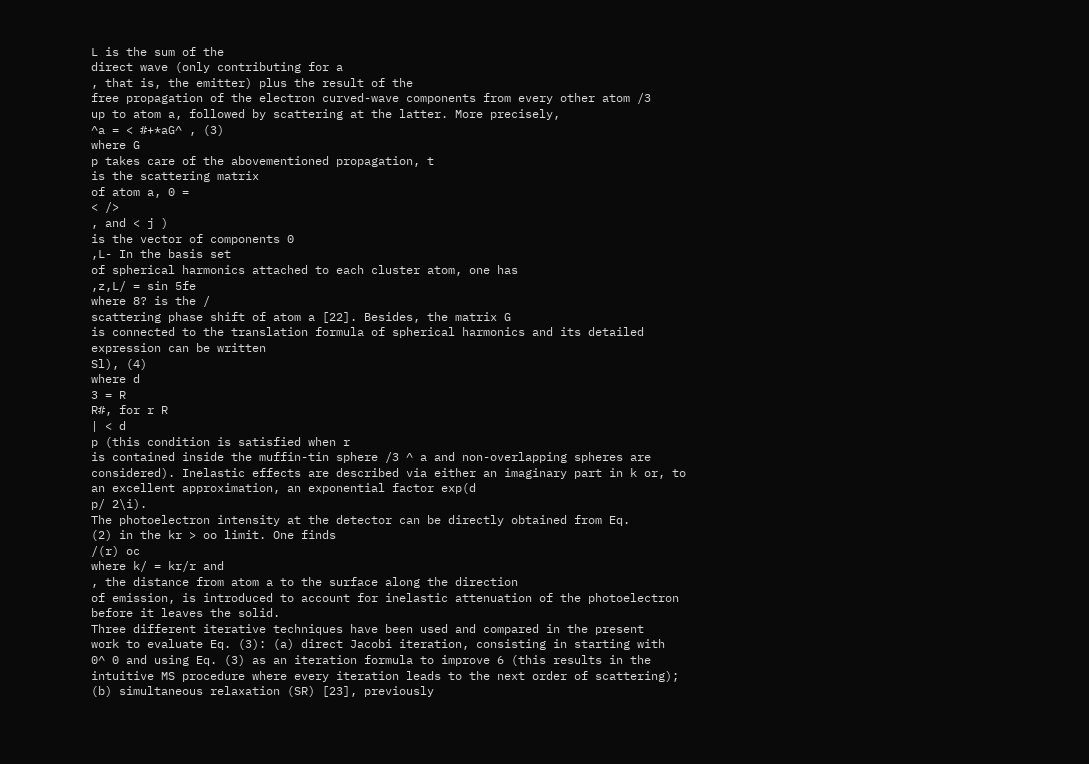L is the sum of the
direct wave (only contributing for a
, that is, the emitter) plus the result of the
free propagation of the electron curved-wave components from every other atom /3
up to atom a, followed by scattering at the latter. More precisely,
^a = < #+*aG^ , (3)
where G
p takes care of the abovementioned propagation, t
is the scattering matrix
of atom a, 0 =
< />
, and < j )
is the vector of components 0
,L- In the basis set
of spherical harmonics attached to each cluster atom, one has
,z,L/ = sin 5fe
where 8? is the /
scattering phase shift of atom a [22]. Besides, the matrix G
is connected to the translation formula of spherical harmonics and its detailed
expression can be written
Sl), (4)
where d
3 = R
R#, for r R
| < d
p (this condition is satisfied when r
is contained inside the muffin-tin sphere /3 ^ a and non-overlapping spheres are
considered). Inelastic effects are described via either an imaginary part in k or, to
an excellent approximation, an exponential factor exp(d
p/ 2\i).
The photoelectron intensity at the detector can be directly obtained from Eq.
(2) in the kr > oo limit. One finds
/(r) oc
where k/ = kr/r and
, the distance from atom a to the surface along the direction
of emission, is introduced to account for inelastic attenuation of the photoelectron
before it leaves the solid.
Three different iterative techniques have been used and compared in the present
work to evaluate Eq. (3): (a) direct Jacobi iteration, consisting in starting with
0^ 0 and using Eq. (3) as an iteration formula to improve 6 (this results in the
intuitive MS procedure where every iteration leads to the next order of scattering);
(b) simultaneous relaxation (SR) [23], previously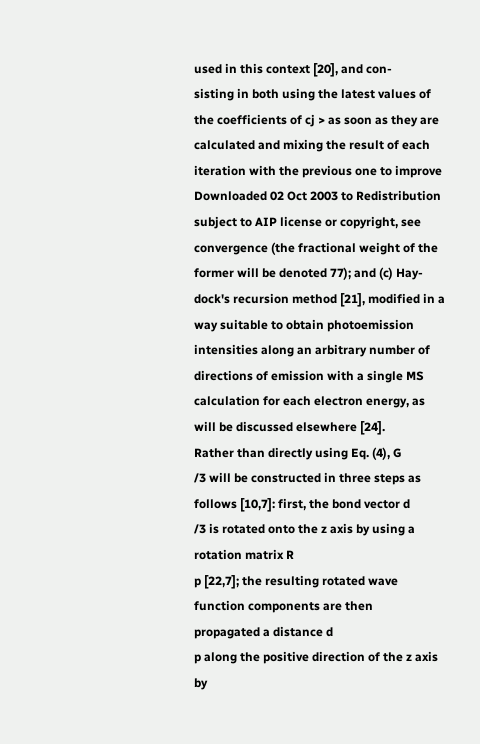used in this context [20], and con-
sisting in both using the latest values of the coefficients of cj > as soon as they are
calculated and mixing the result of each iteration with the previous one to improve
Downloaded 02 Oct 2003 to Redistribution subject to AIP license or copyright, see
convergence (the fractional weight of the former will be denoted 77); and (c) Hay-
dock's recursion method [21], modified in a way suitable to obtain photoemission
intensities along an arbitrary number of directions of emission with a single MS
calculation for each electron energy, as will be discussed elsewhere [24].
Rather than directly using Eq. (4), G
/3 will be constructed in three steps as
follows [10,7]: first, the bond vector d
/3 is rotated onto the z axis by using a
rotation matrix R
p [22,7]; the resulting rotated wave function components are then
propagated a distance d
p along the positive direction of the z axis by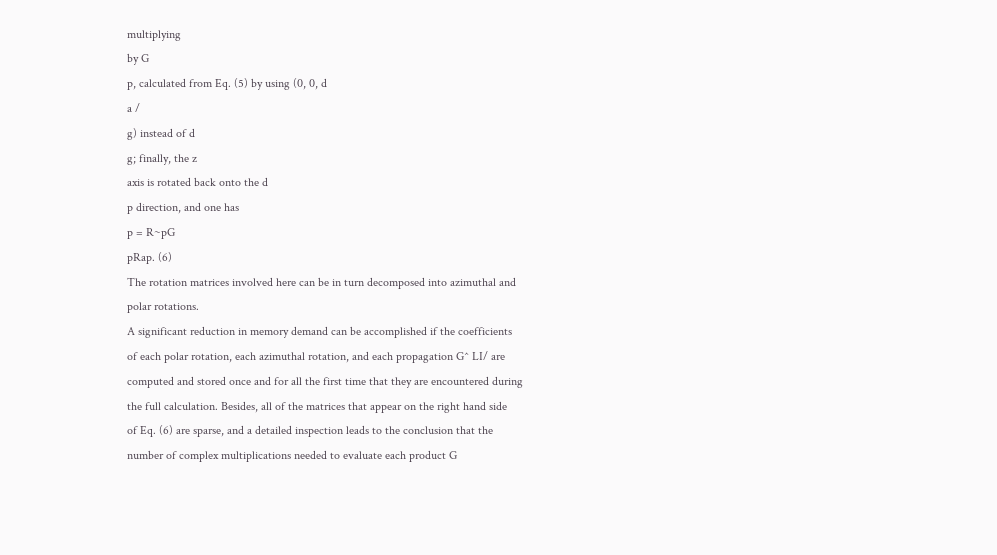multiplying
by G
p, calculated from Eq. (5) by using (0, 0, d
a /
g) instead of d
g; finally, the z
axis is rotated back onto the d
p direction, and one has
p = R~pG
pRap. (6)
The rotation matrices involved here can be in turn decomposed into azimuthal and
polar rotations.
A significant reduction in memory demand can be accomplished if the coefficients
of each polar rotation, each azimuthal rotation, and each propagation G^ LI/ are
computed and stored once and for all the first time that they are encountered during
the full calculation. Besides, all of the matrices that appear on the right hand side
of Eq. (6) are sparse, and a detailed inspection leads to the conclusion that the
number of complex multiplications needed to evaluate each product G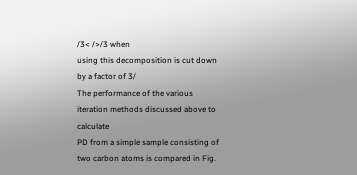/3< />/3 when
using this decomposition is cut down by a factor of 3/
The performance of the various iteration methods discussed above to calculate
PD from a simple sample consisting of two carbon atoms is compared in Fig.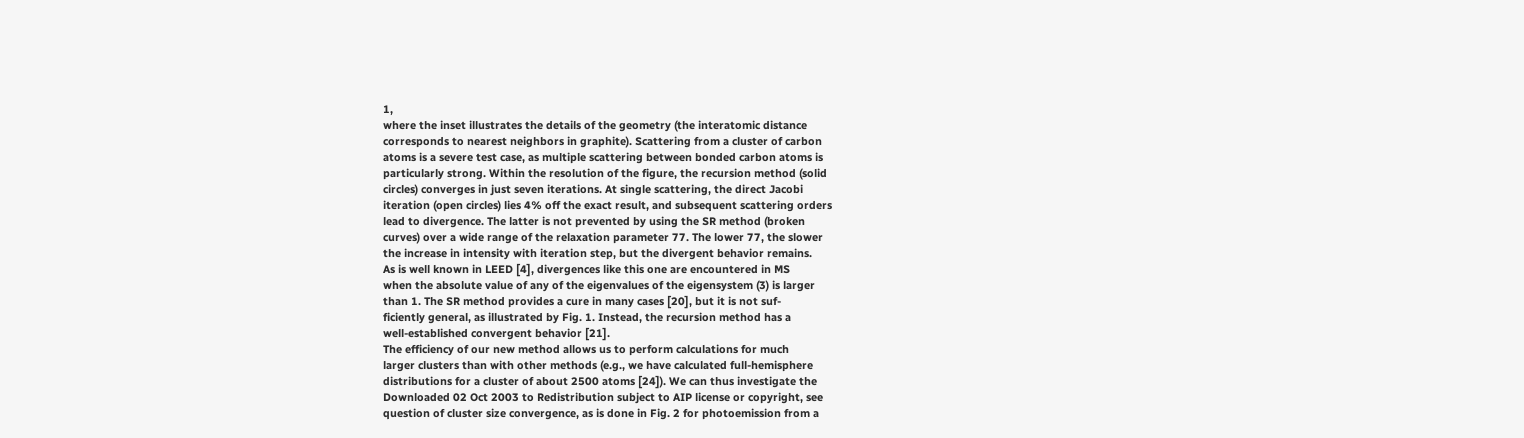1,
where the inset illustrates the details of the geometry (the interatomic distance
corresponds to nearest neighbors in graphite). Scattering from a cluster of carbon
atoms is a severe test case, as multiple scattering between bonded carbon atoms is
particularly strong. Within the resolution of the figure, the recursion method (solid
circles) converges in just seven iterations. At single scattering, the direct Jacobi
iteration (open circles) lies 4% off the exact result, and subsequent scattering orders
lead to divergence. The latter is not prevented by using the SR method (broken
curves) over a wide range of the relaxation parameter 77. The lower 77, the slower
the increase in intensity with iteration step, but the divergent behavior remains.
As is well known in LEED [4], divergences like this one are encountered in MS
when the absolute value of any of the eigenvalues of the eigensystem (3) is larger
than 1. The SR method provides a cure in many cases [20], but it is not suf-
ficiently general, as illustrated by Fig. 1. Instead, the recursion method has a
well-established convergent behavior [21].
The efficiency of our new method allows us to perform calculations for much
larger clusters than with other methods (e.g., we have calculated full-hemisphere
distributions for a cluster of about 2500 atoms [24]). We can thus investigate the
Downloaded 02 Oct 2003 to Redistribution subject to AIP license or copyright, see
question of cluster size convergence, as is done in Fig. 2 for photoemission from a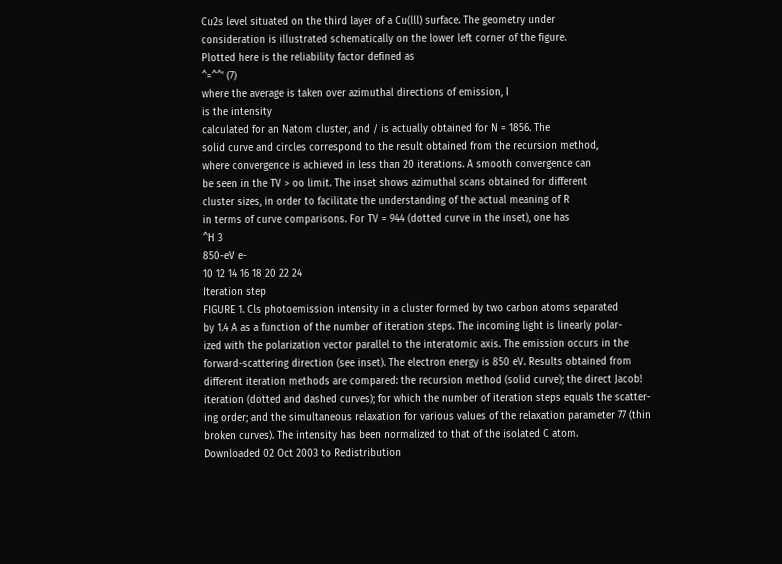Cu2s level situated on the third layer of a Cu(lll) surface. The geometry under
consideration is illustrated schematically on the lower left corner of the figure.
Plotted here is the reliability factor defined as
^=^^' (7)
where the average is taken over azimuthal directions of emission, I
is the intensity
calculated for an Natom cluster, and / is actually obtained for N = 1856. The
solid curve and circles correspond to the result obtained from the recursion method,
where convergence is achieved in less than 20 iterations. A smooth convergence can
be seen in the TV > oo limit. The inset shows azimuthal scans obtained for different
cluster sizes, in order to facilitate the understanding of the actual meaning of R
in terms of curve comparisons. For TV = 944 (dotted curve in the inset), one has
^H 3
850-eV e-
10 12 14 16 18 20 22 24
Iteration step
FIGURE 1. Cls photoemission intensity in a cluster formed by two carbon atoms separated
by 1.4 A as a function of the number of iteration steps. The incoming light is linearly polar-
ized with the polarization vector parallel to the interatomic axis. The emission occurs in the
forward-scattering direction (see inset). The electron energy is 850 eV. Results obtained from
different iteration methods are compared: the recursion method (solid curve); the direct Jacob!
iteration (dotted and dashed curves); for which the number of iteration steps equals the scatter-
ing order; and the simultaneous relaxation for various values of the relaxation parameter 77 (thin
broken curves). The intensity has been normalized to that of the isolated C atom.
Downloaded 02 Oct 2003 to Redistribution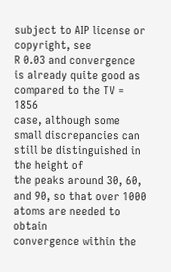subject to AIP license or copyright, see
R 0.03 and convergence is already quite good as compared to the TV = 1856
case, although some small discrepancies can still be distinguished in the height of
the peaks around 30, 60, and 90, so that over 1000 atoms are needed to obtain
convergence within the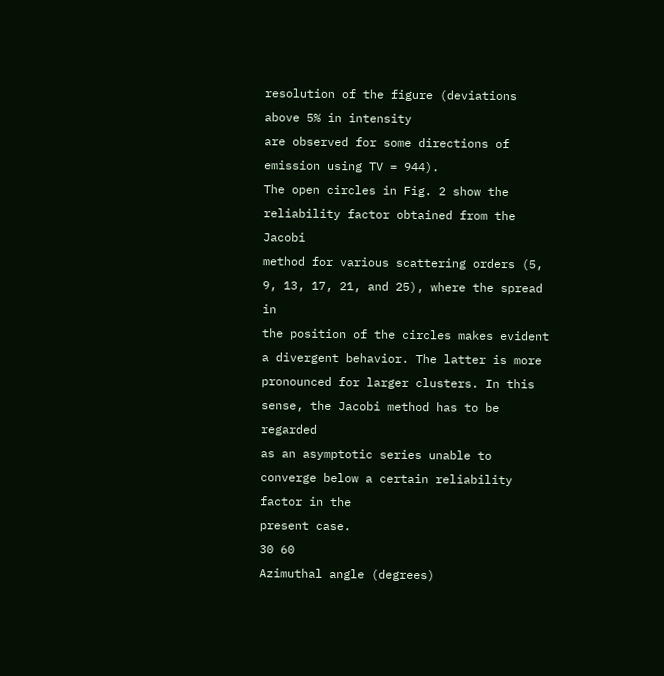resolution of the figure (deviations above 5% in intensity
are observed for some directions of emission using TV = 944).
The open circles in Fig. 2 show the reliability factor obtained from the Jacobi
method for various scattering orders (5, 9, 13, 17, 21, and 25), where the spread in
the position of the circles makes evident a divergent behavior. The latter is more
pronounced for larger clusters. In this sense, the Jacobi method has to be regarded
as an asymptotic series unable to converge below a certain reliability factor in the
present case.
30 60
Azimuthal angle (degrees)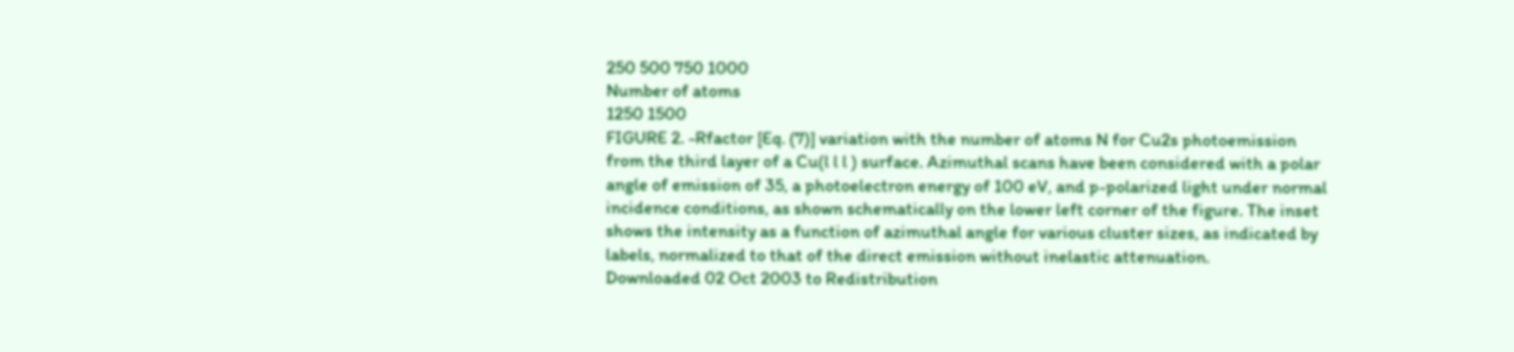250 500 750 1000
Number of atoms
1250 1500
FIGURE 2. -Rfactor [Eq. (7)] variation with the number of atoms N for Cu2s photoemission
from the third layer of a Cu(l l l ) surface. Azimuthal scans have been considered with a polar
angle of emission of 35, a photoelectron energy of 100 eV, and p-polarized light under normal
incidence conditions, as shown schematically on the lower left corner of the figure. The inset
shows the intensity as a function of azimuthal angle for various cluster sizes, as indicated by
labels, normalized to that of the direct emission without inelastic attenuation.
Downloaded 02 Oct 2003 to Redistribution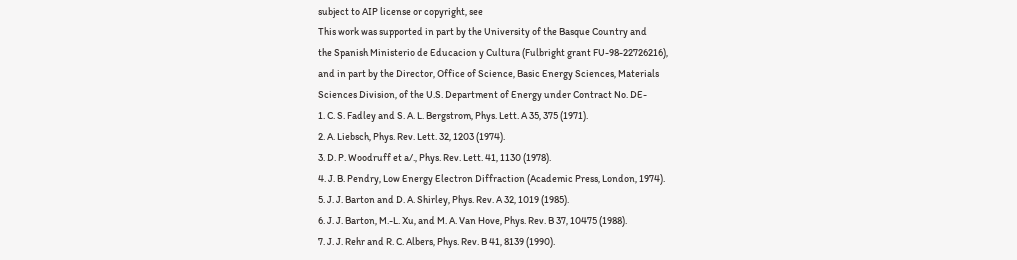subject to AIP license or copyright, see
This work was supported in part by the University of the Basque Country and
the Spanish Ministerio de Educacion y Cultura (Fulbright grant FU-98-22726216),
and in part by the Director, Office of Science, Basic Energy Sciences, Materials
Sciences Division, of the U.S. Department of Energy under Contract No. DE-
1. C. S. Fadley and S. A. L. Bergstrom, Phys. Lett. A 35, 375 (1971).
2. A. Liebsch, Phys. Rev. Lett. 32, 1203 (1974).
3. D. P. Woodruff et a/., Phys. Rev. Lett. 41, 1130 (1978).
4. J. B. Pendry, Low Energy Electron Diffraction (Academic Press, London, 1974).
5. J. J. Barton and D. A. Shirley, Phys. Rev. A 32, 1019 (1985).
6. J. J. Barton, M.-L. Xu, and M. A. Van Hove, Phys. Rev. B 37, 10475 (1988).
7. J. J. Rehr and R. C. Albers, Phys. Rev. B 41, 8139 (1990).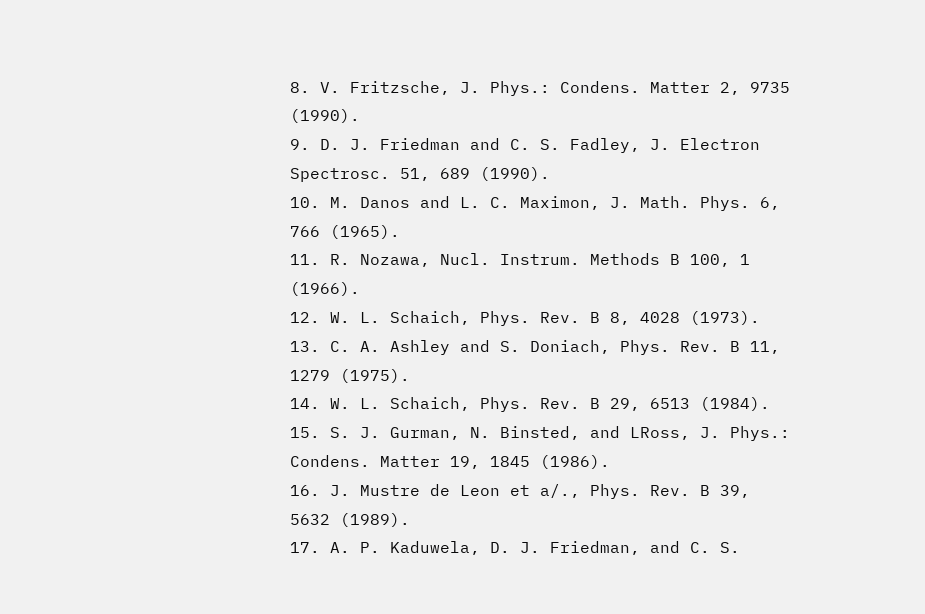8. V. Fritzsche, J. Phys.: Condens. Matter 2, 9735 (1990).
9. D. J. Friedman and C. S. Fadley, J. Electron Spectrosc. 51, 689 (1990).
10. M. Danos and L. C. Maximon, J. Math. Phys. 6, 766 (1965).
11. R. Nozawa, Nucl. Instrum. Methods B 100, 1 (1966).
12. W. L. Schaich, Phys. Rev. B 8, 4028 (1973).
13. C. A. Ashley and S. Doniach, Phys. Rev. B 11, 1279 (1975).
14. W. L. Schaich, Phys. Rev. B 29, 6513 (1984).
15. S. J. Gurman, N. Binsted, and LRoss, J. Phys.: Condens. Matter 19, 1845 (1986).
16. J. Mustre de Leon et a/., Phys. Rev. B 39, 5632 (1989).
17. A. P. Kaduwela, D. J. Friedman, and C. S.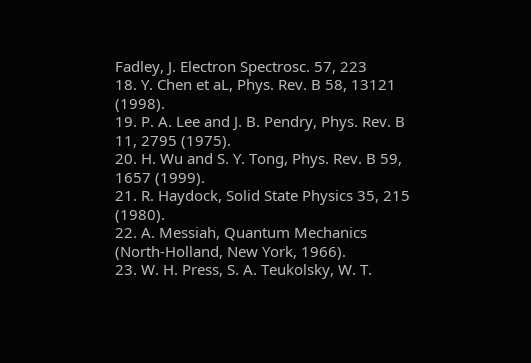Fadley, J. Electron Spectrosc. 57, 223
18. Y. Chen et aL, Phys. Rev. B 58, 13121 (1998).
19. P. A. Lee and J. B. Pendry, Phys. Rev. B 11, 2795 (1975).
20. H. Wu and S. Y. Tong, Phys. Rev. B 59, 1657 (1999).
21. R. Haydock, Solid State Physics 35, 215 (1980).
22. A. Messiah, Quantum Mechanics (North-Holland, New York, 1966).
23. W. H. Press, S. A. Teukolsky, W. T.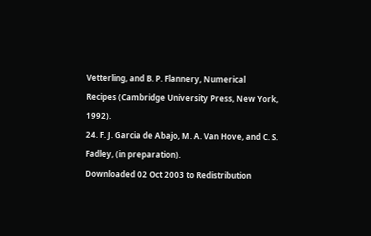Vetterling, and B. P. Flannery, Numerical
Recipes (Cambridge University Press, New York, 1992).
24. F. J. Garcia de Abajo, M. A. Van Hove, and C. S. Fadley, (in preparation).
Downloaded 02 Oct 2003 to Redistribution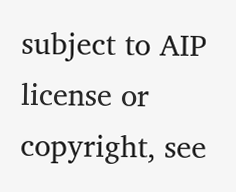subject to AIP license or copyright, see